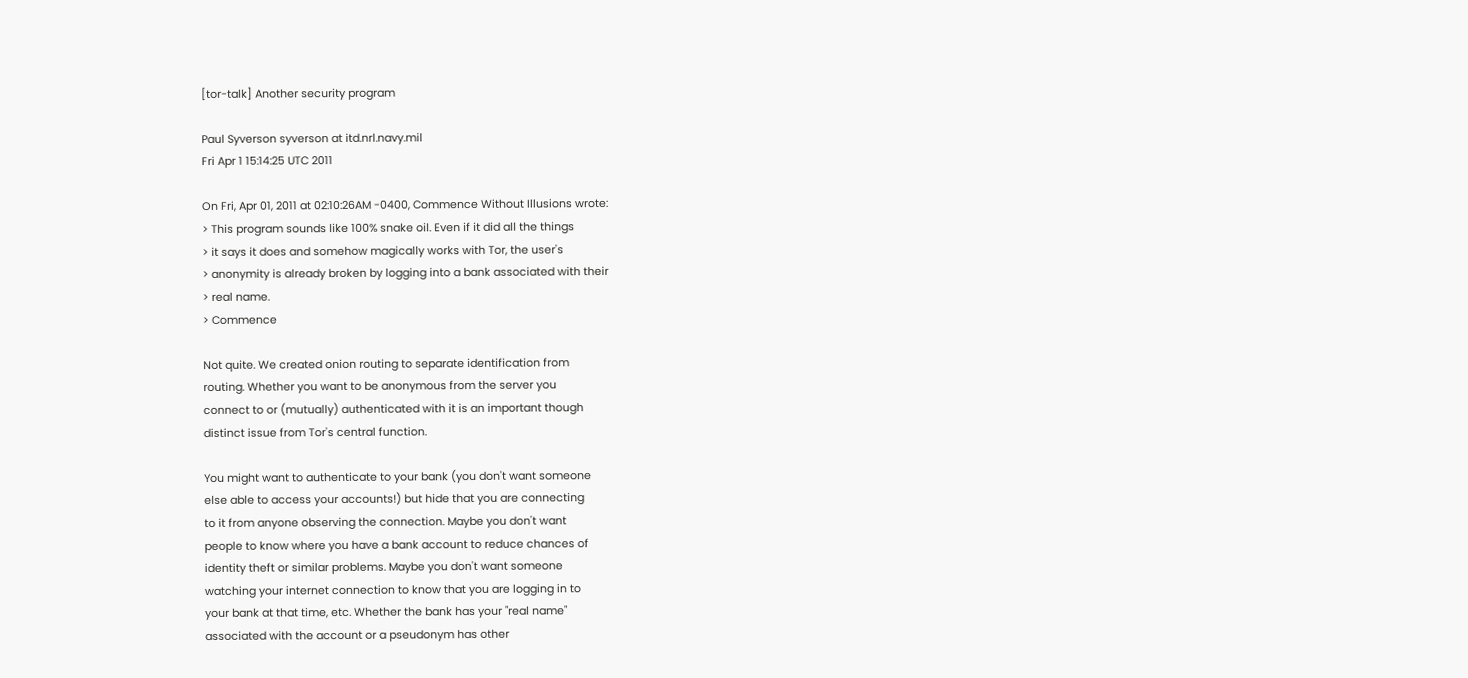[tor-talk] Another security program

Paul Syverson syverson at itd.nrl.navy.mil
Fri Apr 1 15:14:25 UTC 2011

On Fri, Apr 01, 2011 at 02:10:26AM -0400, Commence Without Illusions wrote:
> This program sounds like 100% snake oil. Even if it did all the things
> it says it does and somehow magically works with Tor, the user's
> anonymity is already broken by logging into a bank associated with their
> real name.
> Commence

Not quite. We created onion routing to separate identification from
routing. Whether you want to be anonymous from the server you
connect to or (mutually) authenticated with it is an important though
distinct issue from Tor's central function.

You might want to authenticate to your bank (you don't want someone
else able to access your accounts!) but hide that you are connecting
to it from anyone observing the connection. Maybe you don't want
people to know where you have a bank account to reduce chances of
identity theft or similar problems. Maybe you don't want someone
watching your internet connection to know that you are logging in to
your bank at that time, etc. Whether the bank has your "real name"
associated with the account or a pseudonym has other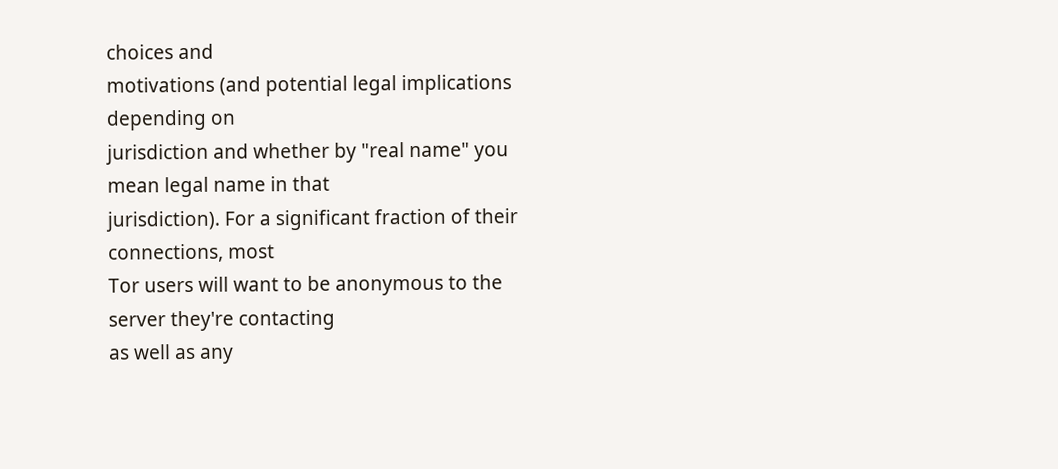choices and
motivations (and potential legal implications depending on
jurisdiction and whether by "real name" you mean legal name in that
jurisdiction). For a significant fraction of their connections, most
Tor users will want to be anonymous to the server they're contacting
as well as any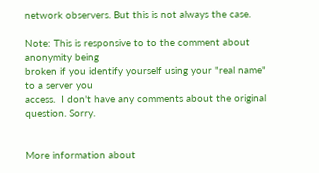network observers. But this is not always the case.

Note: This is responsive to to the comment about anonymity being
broken if you identify yourself using your "real name" to a server you
access.  I don't have any comments about the original question. Sorry.


More information about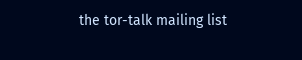the tor-talk mailing list